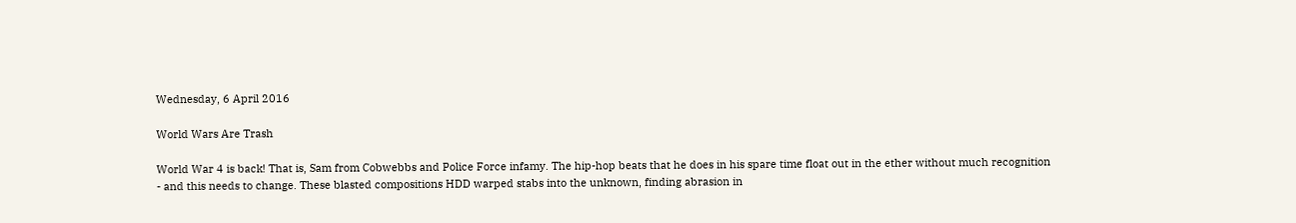Wednesday, 6 April 2016

World Wars Are Trash

World War 4 is back! That is, Sam from Cobwebbs and Police Force infamy. The hip-hop beats that he does in his spare time float out in the ether without much recognition - and this needs to change. These blasted compositions HDD warped stabs into the unknown, finding abrasion in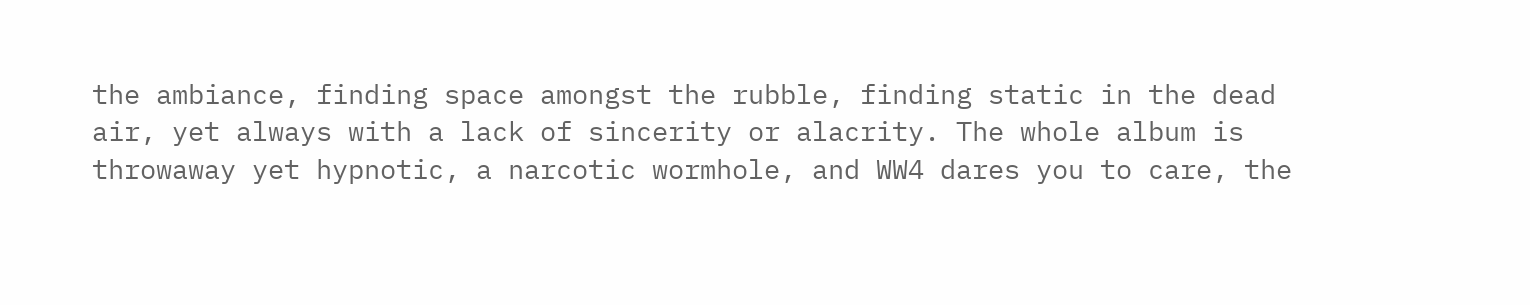the ambiance, finding space amongst the rubble, finding static in the dead air, yet always with a lack of sincerity or alacrity. The whole album is throwaway yet hypnotic, a narcotic wormhole, and WW4 dares you to care, the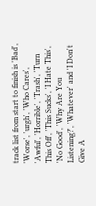track list from start to finish is 'Bad', 'Worse', 'urgh', 'Who Cares', 'Awful', 'Horrible', 'Trash', 'Turn This Off', 'This Sucks', 'I Hate This', 'No Good', 'Why Are You Listening?', 'Whatever' and 'I Don't Give A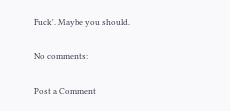Fuck'. Maybe you should.

No comments:

Post a Comment